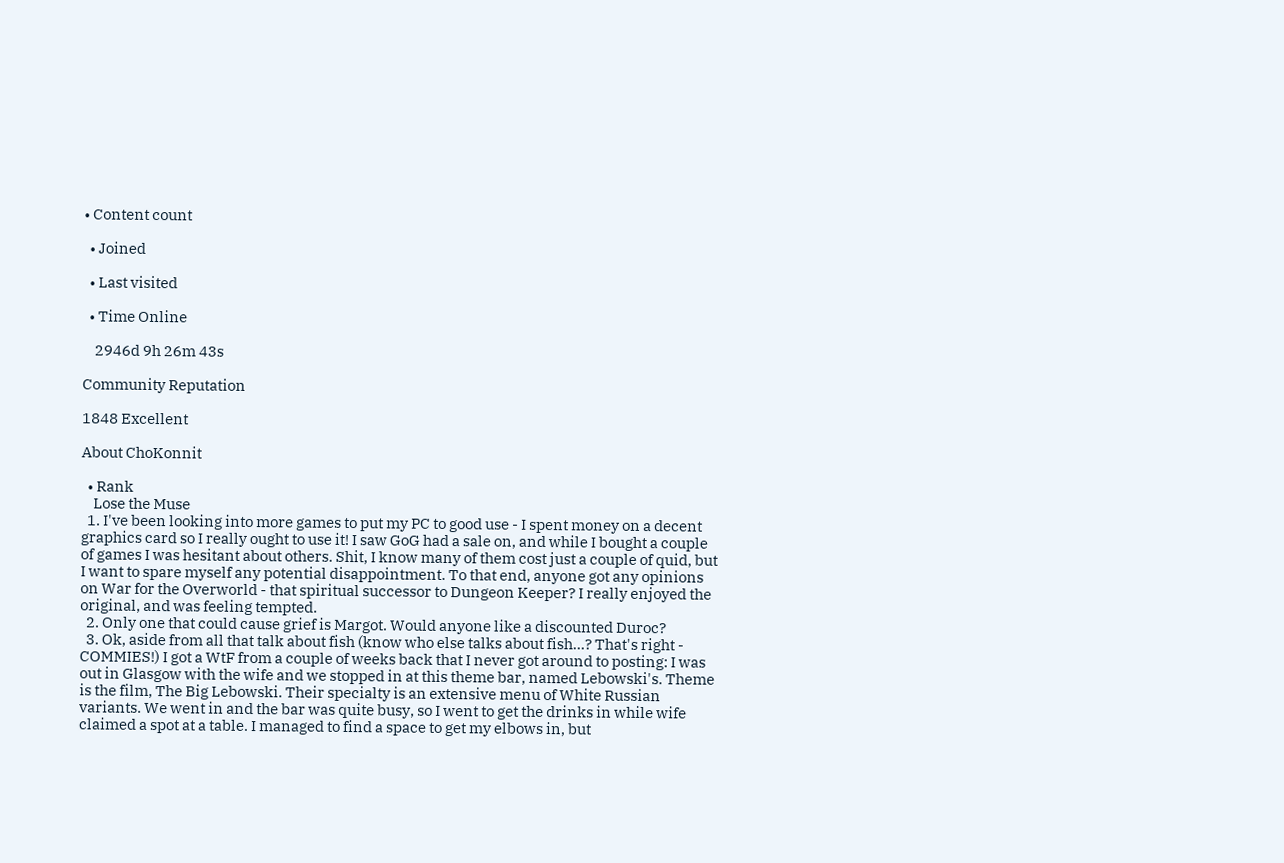• Content count

  • Joined

  • Last visited

  • Time Online

    2946d 9h 26m 43s

Community Reputation

1848 Excellent

About ChoKonnit

  • Rank
    Lose the Muse
  1. I've been looking into more games to put my PC to good use - I spent money on a decent graphics card so I really ought to use it! I saw GoG had a sale on, and while I bought a couple of games I was hesitant about others. Shit, I know many of them cost just a couple of quid, but I want to spare myself any potential disappointment. To that end, anyone got any opinions on War for the Overworld - that spiritual successor to Dungeon Keeper? I really enjoyed the original, and was feeling tempted.
  2. Only one that could cause grief is Margot. Would anyone like a discounted Duroc?
  3. Ok, aside from all that talk about fish (know who else talks about fish...? That's right - COMMIES!) I got a WtF from a couple of weeks back that I never got around to posting: I was out in Glasgow with the wife and we stopped in at this theme bar, named Lebowski's. Theme is the film, The Big Lebowski. Their specialty is an extensive menu of White Russian variants. We went in and the bar was quite busy, so I went to get the drinks in while wife claimed a spot at a table. I managed to find a space to get my elbows in, but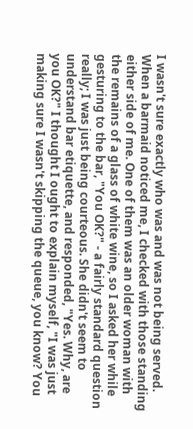I wasn't sure exactly who was and was not being served. When a barmaid noticed me, I checked with those standing either side of me. One of them was an older woman with the remains of a glass of white wine, so I asked her while gesturing to the bar, "You OK?" - a fairly standard question really; I was just being courteous. She didn't seem to understand bar etiquette, and responded, "Yes. Why, are you OK?" I thought I ought to explain myself, "I was just making sure I wasn't skipping the queue, you know? You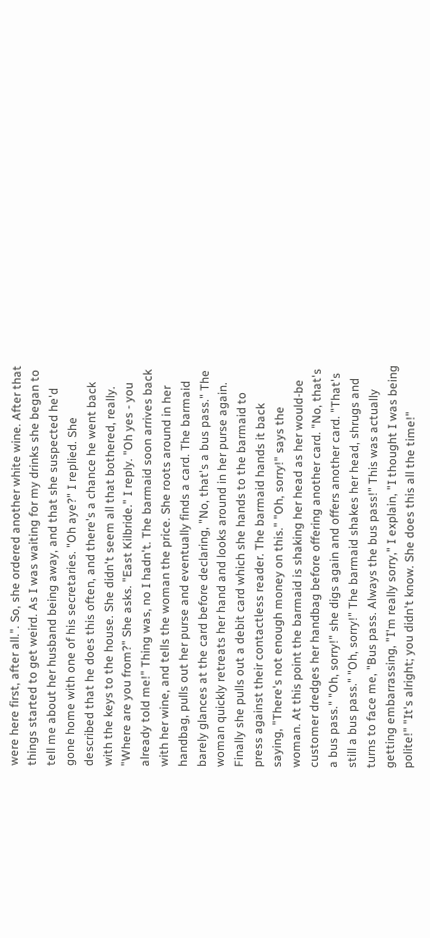were here first, after all.". So, she ordered another white wine. After that things started to get weird. As I was waiting for my drinks she began to tell me about her husband being away, and that she suspected he'd gone home with one of his secretaries. "Oh aye?" I replied. She described that he does this often, and there's a chance he went back with the keys to the house. She didn't seem all that bothered, really. "Where are you from?" She asks. "East Kilbride." I reply. "Oh yes - you already told me!" Thing was, no I hadn't. The barmaid soon arrives back with her wine, and tells the woman the price. She roots around in her handbag, pulls out her purse and eventually finds a card. The barmaid barely glances at the card before declaring, "No, that's a bus pass." The woman quickly retreats her hand and looks around in her purse again. Finally she pulls out a debit card which she hands to the barmaid to press against their contactless reader. The barmaid hands it back saying, "There's not enough money on this." "Oh, sorry!" says the woman. At this point the barmaid is shaking her head as her would-be customer dredges her handbag before offering another card. "No, that's a bus pass." "Oh, sorry!" she digs again and offers another card. "That's still a bus pass." "Oh, sorry!" The barmaid shakes her head, shrugs and turns to face me, "Bus pass. Always the bus pass!" This was actually getting embarrassing, "I'm really sorry," I explain, "I thought I was being polite!" "It's alright; you didn't know. She does this all the time!"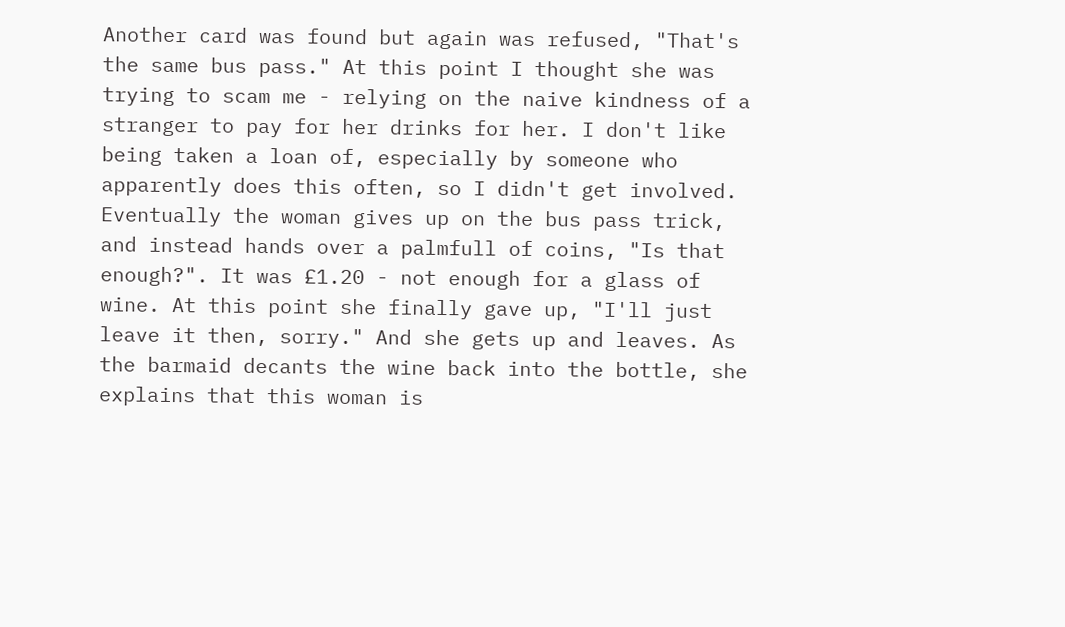Another card was found but again was refused, "That's the same bus pass." At this point I thought she was trying to scam me - relying on the naive kindness of a stranger to pay for her drinks for her. I don't like being taken a loan of, especially by someone who apparently does this often, so I didn't get involved. Eventually the woman gives up on the bus pass trick, and instead hands over a palmfull of coins, "Is that enough?". It was £1.20 - not enough for a glass of wine. At this point she finally gave up, "I'll just leave it then, sorry." And she gets up and leaves. As the barmaid decants the wine back into the bottle, she explains that this woman is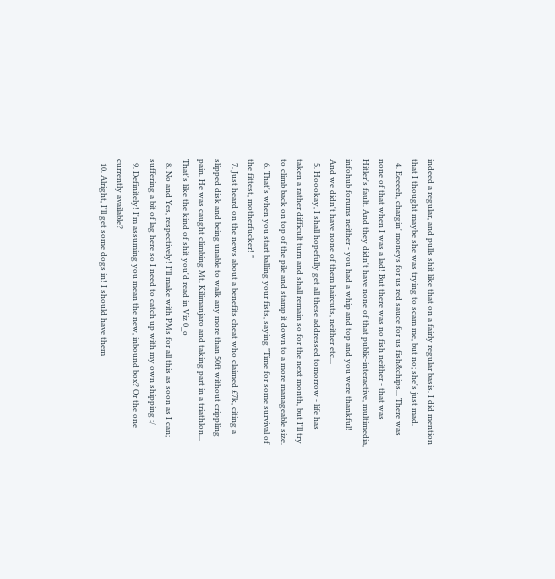indeed a regular, and pulls shit like that on a fairly regular basis. I did mention that I thought maybe she was trying to scam me, but no; she's just mad.
  4. Eeeeeh, chargin' moneys for us red sauce for us fish&chips... There was none of that when I was a lad! But there was no fish neither - that was Hitler's fault. And they didn't have none of that public-interactive, multimedia, infohub forums neither - you had a whip and top and you were thankful! And we didn't have none of them haircuts, neither etc...
  5. Hoookay, I shall hopefully get all these addressed tomorrow - life has taken a rather difficult turn and shall remain so for the next month, but I'll try to climb back on top of the pile and stamp it down to a more manageable size.
  6. That's when you start balling your fists, saying "Time for some survival of the fittest, motherfucker! "
  7. Just heard on the news about a benefits cheat who claimed £7k, citing a slipped disk and being unable to walk any more than 50ft without crippling pain. He was caught climbing Mt. Kilimanjaro and taking part in a triathlon... That's like the kind of shit you'd read in Viz 0_o
  8. No and Yes, respectively! I'll make with PMs for all this as soon as I can; suffering a bit of lag here so I need to catch up with my own shipping :/
  9. Definitely! I'm assuming you mean the new, inbound box? Or the one currently available?
  10. Alright, I'll get some dogs in! I should have them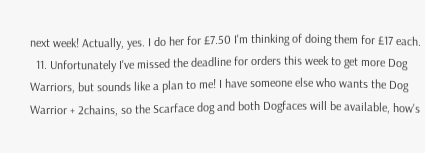next week! Actually, yes. I do her for £7.50 I'm thinking of doing them for £17 each.
  11. Unfortunately I've missed the deadline for orders this week to get more Dog Warriors, but sounds like a plan to me! I have someone else who wants the Dog Warrior + 2chains, so the Scarface dog and both Dogfaces will be available, how's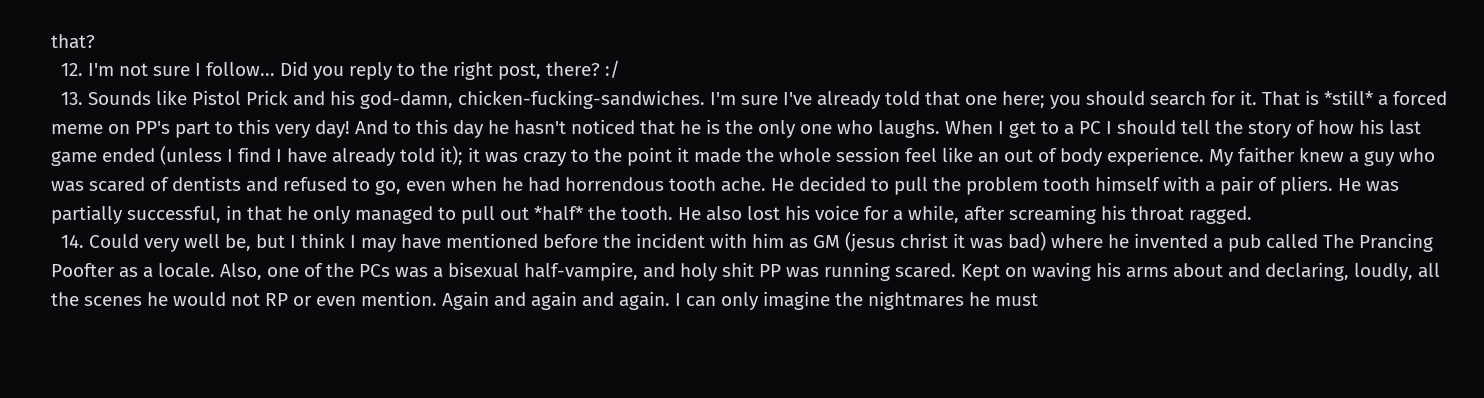that?
  12. I'm not sure I follow... Did you reply to the right post, there? :/
  13. Sounds like Pistol Prick and his god-damn, chicken-fucking-sandwiches. I'm sure I've already told that one here; you should search for it. That is *still* a forced meme on PP's part to this very day! And to this day he hasn't noticed that he is the only one who laughs. When I get to a PC I should tell the story of how his last game ended (unless I find I have already told it); it was crazy to the point it made the whole session feel like an out of body experience. My faither knew a guy who was scared of dentists and refused to go, even when he had horrendous tooth ache. He decided to pull the problem tooth himself with a pair of pliers. He was partially successful, in that he only managed to pull out *half* the tooth. He also lost his voice for a while, after screaming his throat ragged.
  14. Could very well be, but I think I may have mentioned before the incident with him as GM (jesus christ it was bad) where he invented a pub called The Prancing Poofter as a locale. Also, one of the PCs was a bisexual half-vampire, and holy shit PP was running scared. Kept on waving his arms about and declaring, loudly, all the scenes he would not RP or even mention. Again and again and again. I can only imagine the nightmares he must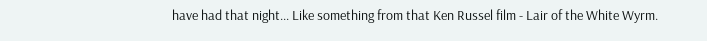have had that night... Like something from that Ken Russel film - Lair of the White Wyrm.